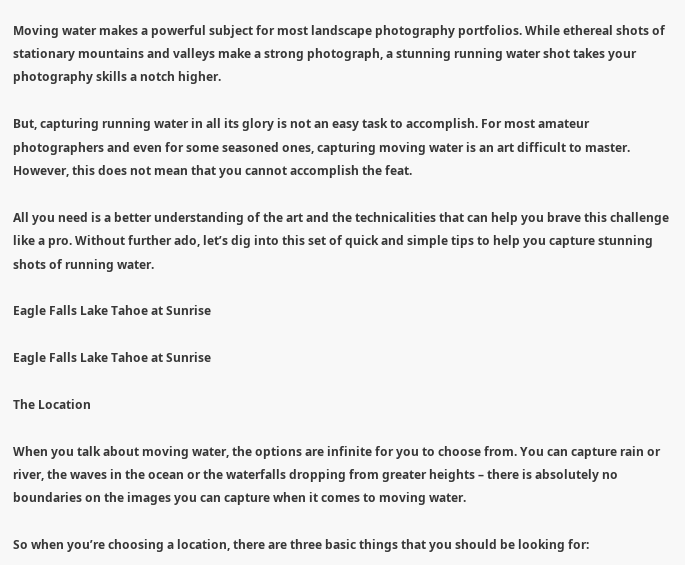Moving water makes a powerful subject for most landscape photography portfolios. While ethereal shots of stationary mountains and valleys make a strong photograph, a stunning running water shot takes your photography skills a notch higher.

But, capturing running water in all its glory is not an easy task to accomplish. For most amateur photographers and even for some seasoned ones, capturing moving water is an art difficult to master. However, this does not mean that you cannot accomplish the feat.

All you need is a better understanding of the art and the technicalities that can help you brave this challenge like a pro. Without further ado, let’s dig into this set of quick and simple tips to help you capture stunning shots of running water.

Eagle Falls Lake Tahoe at Sunrise

Eagle Falls Lake Tahoe at Sunrise

The Location

When you talk about moving water, the options are infinite for you to choose from. You can capture rain or river, the waves in the ocean or the waterfalls dropping from greater heights – there is absolutely no boundaries on the images you can capture when it comes to moving water.

So when you’re choosing a location, there are three basic things that you should be looking for: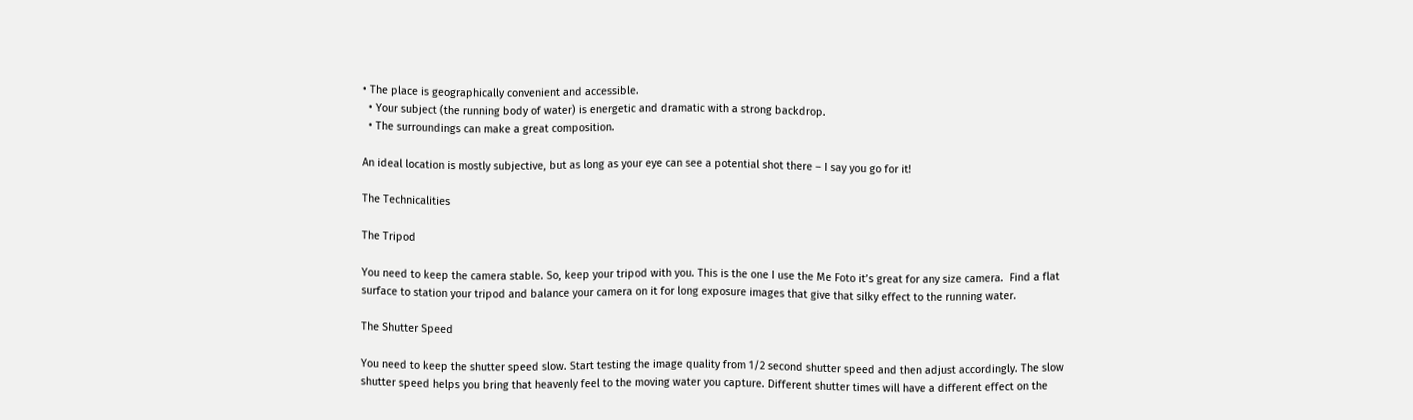• The place is geographically convenient and accessible.
  • Your subject (the running body of water) is energetic and dramatic with a strong backdrop.
  • The surroundings can make a great composition.

An ideal location is mostly subjective, but as long as your eye can see a potential shot there – I say you go for it!

The Technicalities

The Tripod

You need to keep the camera stable. So, keep your tripod with you. This is the one I use the Me Foto it’s great for any size camera.  Find a flat surface to station your tripod and balance your camera on it for long exposure images that give that silky effect to the running water.

The Shutter Speed

You need to keep the shutter speed slow. Start testing the image quality from 1/2 second shutter speed and then adjust accordingly. The slow shutter speed helps you bring that heavenly feel to the moving water you capture. Different shutter times will have a different effect on the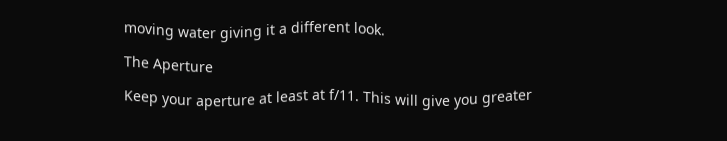moving water giving it a different look.

The Aperture

Keep your aperture at least at f/11. This will give you greater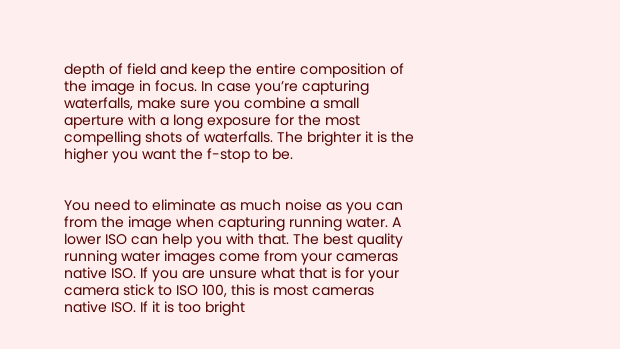depth of field and keep the entire composition of the image in focus. In case you’re capturing waterfalls, make sure you combine a small aperture with a long exposure for the most compelling shots of waterfalls. The brighter it is the higher you want the f-stop to be.


You need to eliminate as much noise as you can from the image when capturing running water. A lower ISO can help you with that. The best quality running water images come from your cameras native ISO. If you are unsure what that is for your camera stick to ISO 100, this is most cameras native ISO. If it is too bright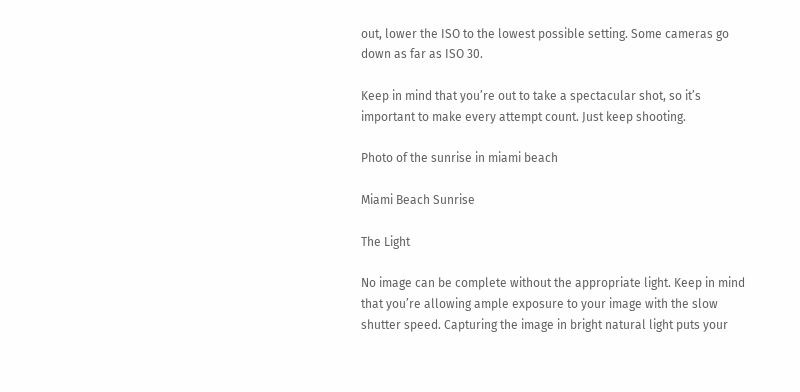out, lower the ISO to the lowest possible setting. Some cameras go down as far as ISO 30.

Keep in mind that you’re out to take a spectacular shot, so it’s important to make every attempt count. Just keep shooting.

Photo of the sunrise in miami beach

Miami Beach Sunrise

The Light

No image can be complete without the appropriate light. Keep in mind that you’re allowing ample exposure to your image with the slow shutter speed. Capturing the image in bright natural light puts your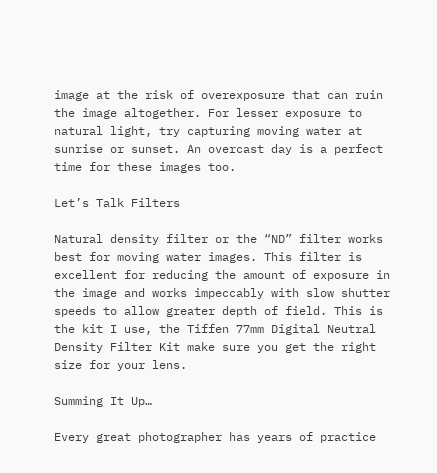image at the risk of overexposure that can ruin the image altogether. For lesser exposure to natural light, try capturing moving water at sunrise or sunset. An overcast day is a perfect time for these images too.

Let’s Talk Filters

Natural density filter or the “ND” filter works best for moving water images. This filter is excellent for reducing the amount of exposure in the image and works impeccably with slow shutter speeds to allow greater depth of field. This is the kit I use, the Tiffen 77mm Digital Neutral Density Filter Kit make sure you get the right size for your lens.

Summing It Up…

Every great photographer has years of practice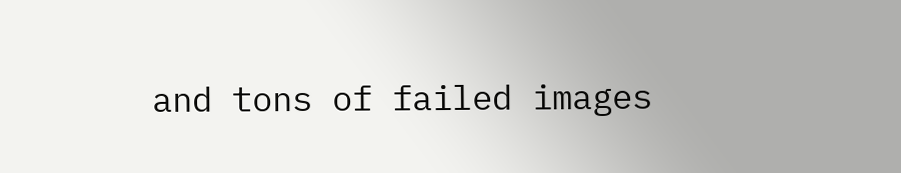and tons of failed images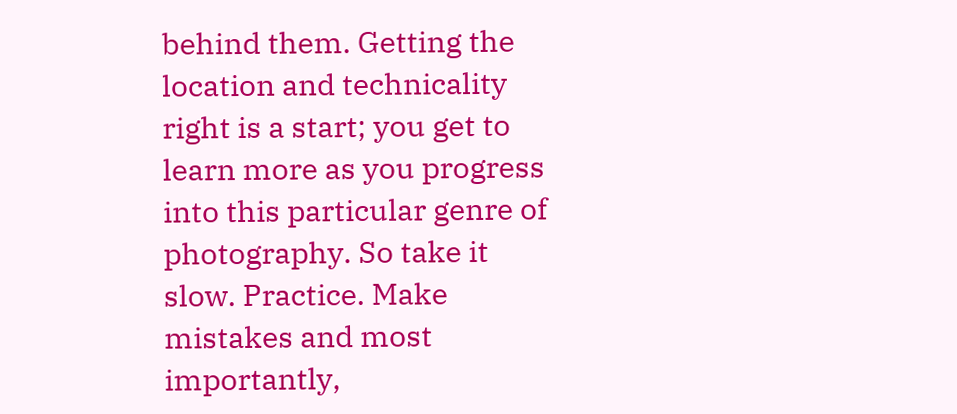behind them. Getting the location and technicality right is a start; you get to learn more as you progress into this particular genre of photography. So take it slow. Practice. Make mistakes and most importantly,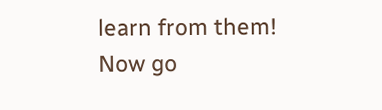learn from them! Now go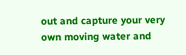out and capture your very own moving water and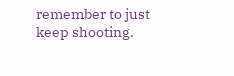remember to just keep shooting.